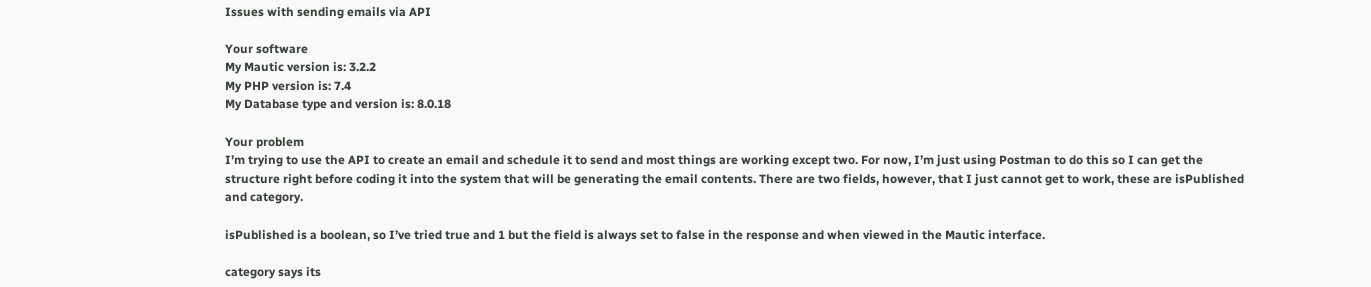Issues with sending emails via API

Your software
My Mautic version is: 3.2.2
My PHP version is: 7.4
My Database type and version is: 8.0.18

Your problem
I’m trying to use the API to create an email and schedule it to send and most things are working except two. For now, I’m just using Postman to do this so I can get the structure right before coding it into the system that will be generating the email contents. There are two fields, however, that I just cannot get to work, these are isPublished and category.

isPublished is a boolean, so I’ve tried true and 1 but the field is always set to false in the response and when viewed in the Mautic interface.

category says its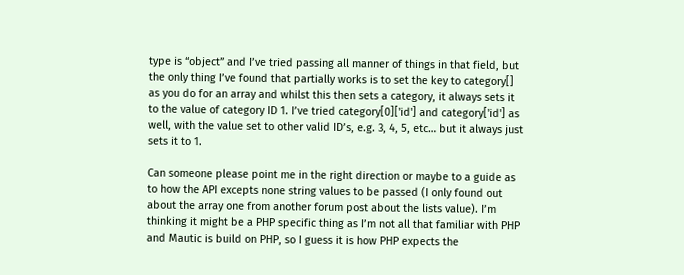type is “object” and I’ve tried passing all manner of things in that field, but the only thing I’ve found that partially works is to set the key to category[] as you do for an array and whilst this then sets a category, it always sets it to the value of category ID 1. I’ve tried category[0]['id'] and category['id'] as well, with the value set to other valid ID’s, e.g. 3, 4, 5, etc… but it always just sets it to 1.

Can someone please point me in the right direction or maybe to a guide as to how the API excepts none string values to be passed (I only found out about the array one from another forum post about the lists value). I’m thinking it might be a PHP specific thing as I’m not all that familiar with PHP and Mautic is build on PHP, so I guess it is how PHP expects the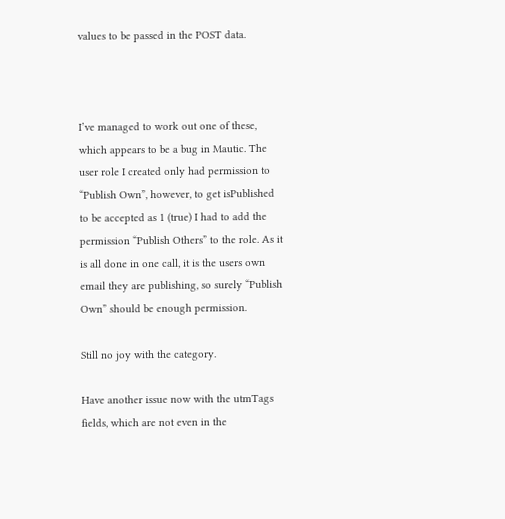values to be passed in the POST data.



I’ve managed to work out one of these, which appears to be a bug in Mautic. The user role I created only had permission to “Publish Own”, however, to get isPublished to be accepted as 1 (true) I had to add the permission “Publish Others” to the role. As it is all done in one call, it is the users own email they are publishing, so surely “Publish Own” should be enough permission.

Still no joy with the category.

Have another issue now with the utmTags fields, which are not even in the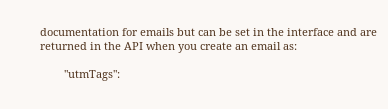documentation for emails but can be set in the interface and are returned in the API when you create an email as:

        "utmTags":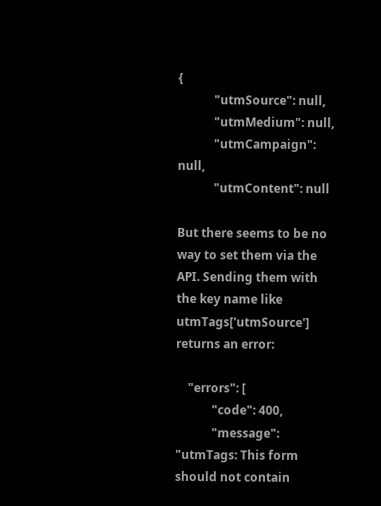{
            "utmSource": null,
            "utmMedium": null,
            "utmCampaign": null,
            "utmContent": null

But there seems to be no way to set them via the API. Sending them with the key name like utmTags['utmSource'] returns an error:

    "errors": [
            "code": 400,
            "message": "utmTags: This form should not contain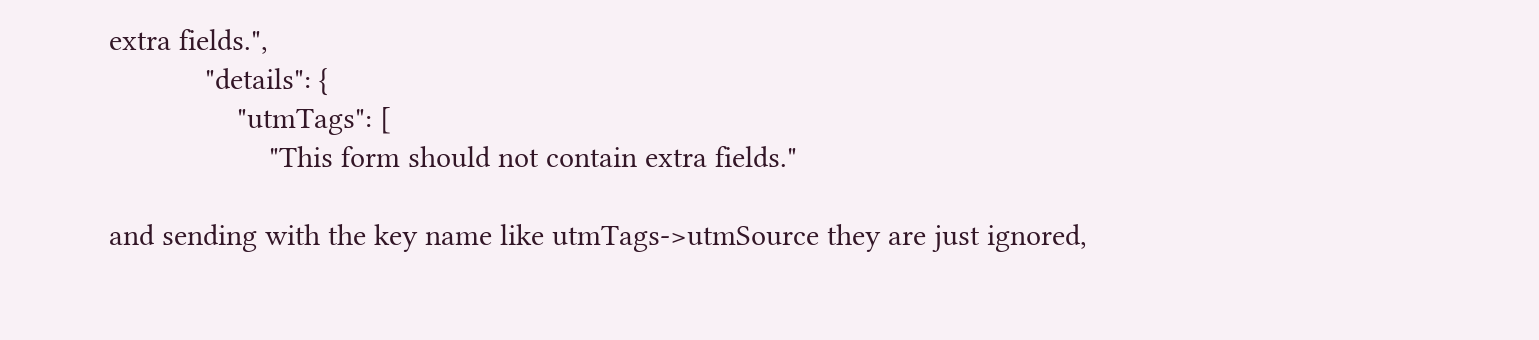extra fields.",
            "details": {
                "utmTags": [
                    "This form should not contain extra fields."

and sending with the key name like utmTags->utmSource they are just ignored,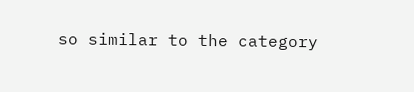so similar to the category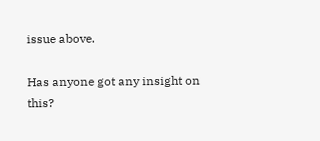issue above.

Has anyone got any insight on this?